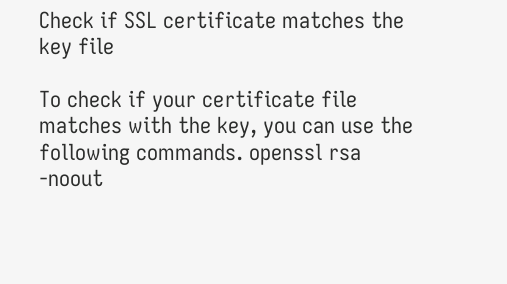Check if SSL certificate matches the key file

To check if your certificate file matches with the key, you can use the following commands. openssl rsa -noout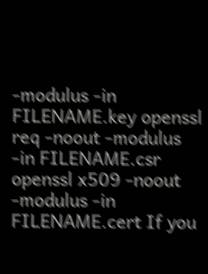-modulus -in FILENAME.key openssl req -noout -modulus -in FILENAME.csr openssl x509 -noout -modulus -in FILENAME.cert If you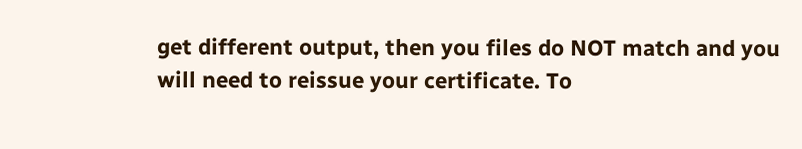get different output, then you files do NOT match and you will need to reissue your certificate. To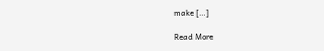make […]

Read More